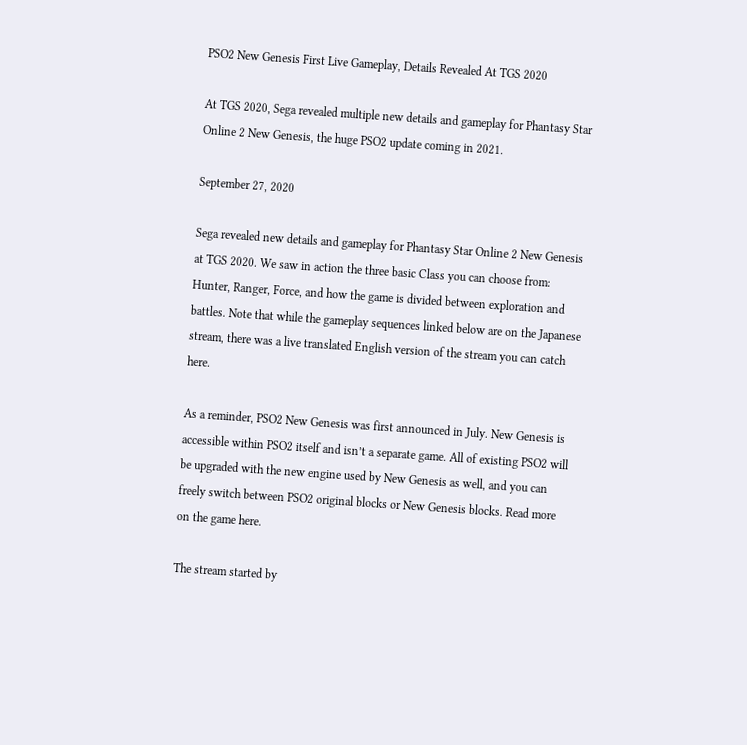PSO2 New Genesis First Live Gameplay, Details Revealed At TGS 2020

At TGS 2020, Sega revealed multiple new details and gameplay for Phantasy Star Online 2 New Genesis, the huge PSO2 update coming in 2021.

September 27, 2020

Sega revealed new details and gameplay for Phantasy Star Online 2 New Genesis at TGS 2020. We saw in action the three basic Class you can choose from: Hunter, Ranger, Force, and how the game is divided between exploration and battles. Note that while the gameplay sequences linked below are on the Japanese stream, there was a live translated English version of the stream you can catch here.

As a reminder, PSO2 New Genesis was first announced in July. New Genesis is accessible within PSO2 itself and isn’t a separate game. All of existing PSO2 will be upgraded with the new engine used by New Genesis as well, and you can freely switch between PSO2 original blocks or New Genesis blocks. Read more on the game here.

The stream started by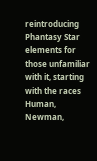reintroducing Phantasy Star elements for those unfamiliar with it, starting with the races Human, Newman,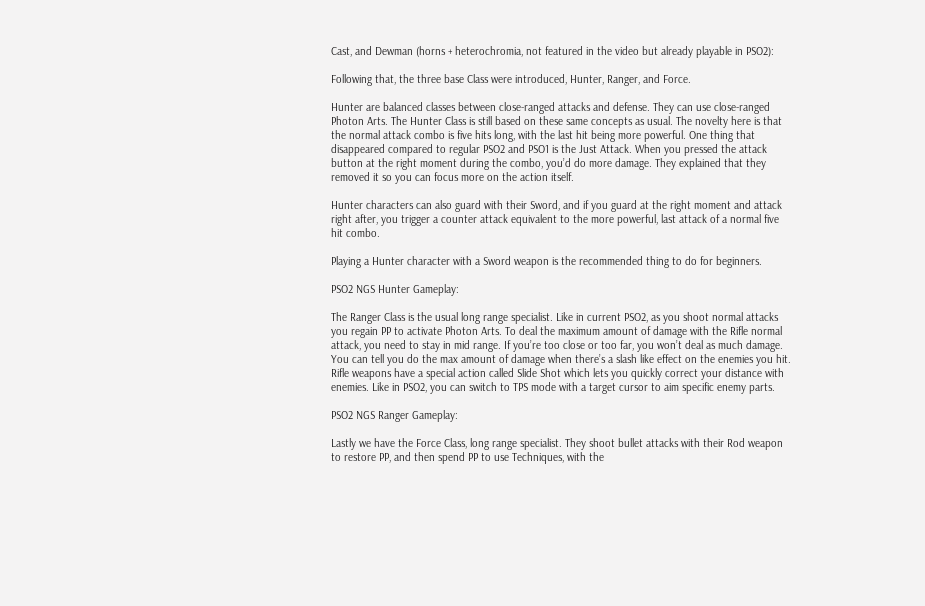Cast, and Dewman (horns + heterochromia, not featured in the video but already playable in PSO2):

Following that, the three base Class were introduced, Hunter, Ranger, and Force.

Hunter are balanced classes between close-ranged attacks and defense. They can use close-ranged Photon Arts. The Hunter Class is still based on these same concepts as usual. The novelty here is that the normal attack combo is five hits long, with the last hit being more powerful. One thing that disappeared compared to regular PSO2 and PSO1 is the Just Attack. When you pressed the attack button at the right moment during the combo, you’d do more damage. They explained that they removed it so you can focus more on the action itself.

Hunter characters can also guard with their Sword, and if you guard at the right moment and attack right after, you trigger a counter attack equivalent to the more powerful, last attack of a normal five hit combo.

Playing a Hunter character with a Sword weapon is the recommended thing to do for beginners.

PSO2 NGS Hunter Gameplay:

The Ranger Class is the usual long range specialist. Like in current PSO2, as you shoot normal attacks you regain PP to activate Photon Arts. To deal the maximum amount of damage with the Rifle normal attack, you need to stay in mid range. If you’re too close or too far, you won’t deal as much damage. You can tell you do the max amount of damage when there’s a slash like effect on the enemies you hit. Rifle weapons have a special action called Slide Shot which lets you quickly correct your distance with enemies. Like in PSO2, you can switch to TPS mode with a target cursor to aim specific enemy parts.

PSO2 NGS Ranger Gameplay:

Lastly we have the Force Class, long range specialist. They shoot bullet attacks with their Rod weapon to restore PP, and then spend PP to use Techniques, with the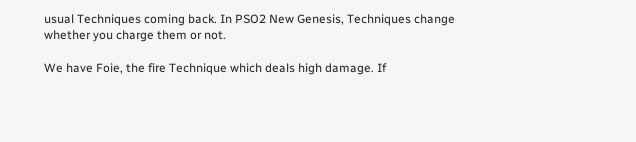usual Techniques coming back. In PSO2 New Genesis, Techniques change whether you charge them or not.

We have Foie, the fire Technique which deals high damage. If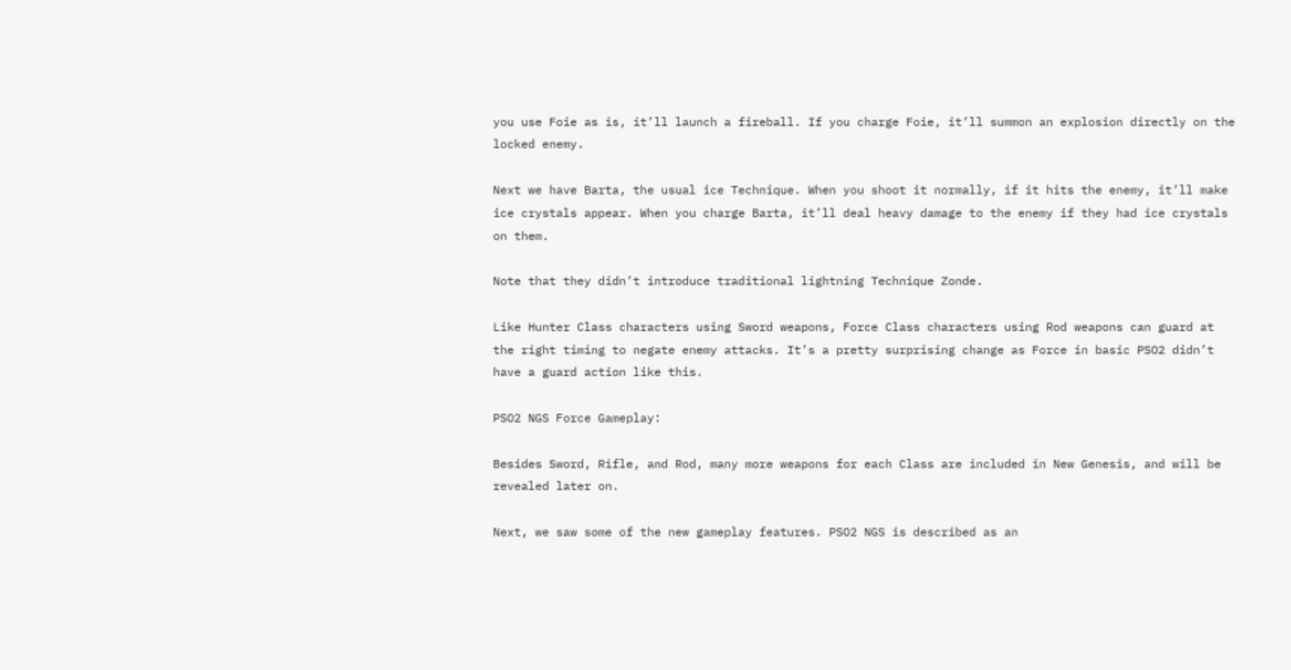you use Foie as is, it’ll launch a fireball. If you charge Foie, it’ll summon an explosion directly on the locked enemy.

Next we have Barta, the usual ice Technique. When you shoot it normally, if it hits the enemy, it’ll make ice crystals appear. When you charge Barta, it’ll deal heavy damage to the enemy if they had ice crystals on them.

Note that they didn’t introduce traditional lightning Technique Zonde.

Like Hunter Class characters using Sword weapons, Force Class characters using Rod weapons can guard at the right timing to negate enemy attacks. It’s a pretty surprising change as Force in basic PSO2 didn’t have a guard action like this.

PSO2 NGS Force Gameplay:

Besides Sword, Rifle, and Rod, many more weapons for each Class are included in New Genesis, and will be revealed later on.

Next, we saw some of the new gameplay features. PSO2 NGS is described as an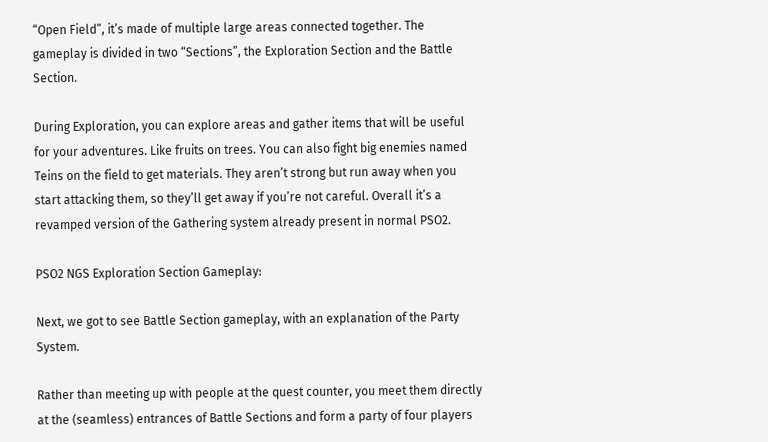“Open Field”, it’s made of multiple large areas connected together. The gameplay is divided in two “Sections”, the Exploration Section and the Battle Section.

During Exploration, you can explore areas and gather items that will be useful for your adventures. Like fruits on trees. You can also fight big enemies named Teins on the field to get materials. They aren’t strong but run away when you start attacking them, so they’ll get away if you’re not careful. Overall it’s a revamped version of the Gathering system already present in normal PSO2.

PSO2 NGS Exploration Section Gameplay:

Next, we got to see Battle Section gameplay, with an explanation of the Party System.

Rather than meeting up with people at the quest counter, you meet them directly at the (seamless) entrances of Battle Sections and form a party of four players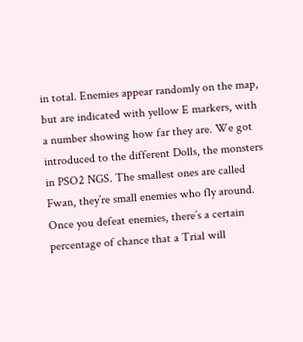in total. Enemies appear randomly on the map, but are indicated with yellow E markers, with a number showing how far they are. We got introduced to the different Dolls, the monsters in PSO2 NGS. The smallest ones are called Fwan, they’re small enemies who fly around. Once you defeat enemies, there’s a certain percentage of chance that a Trial will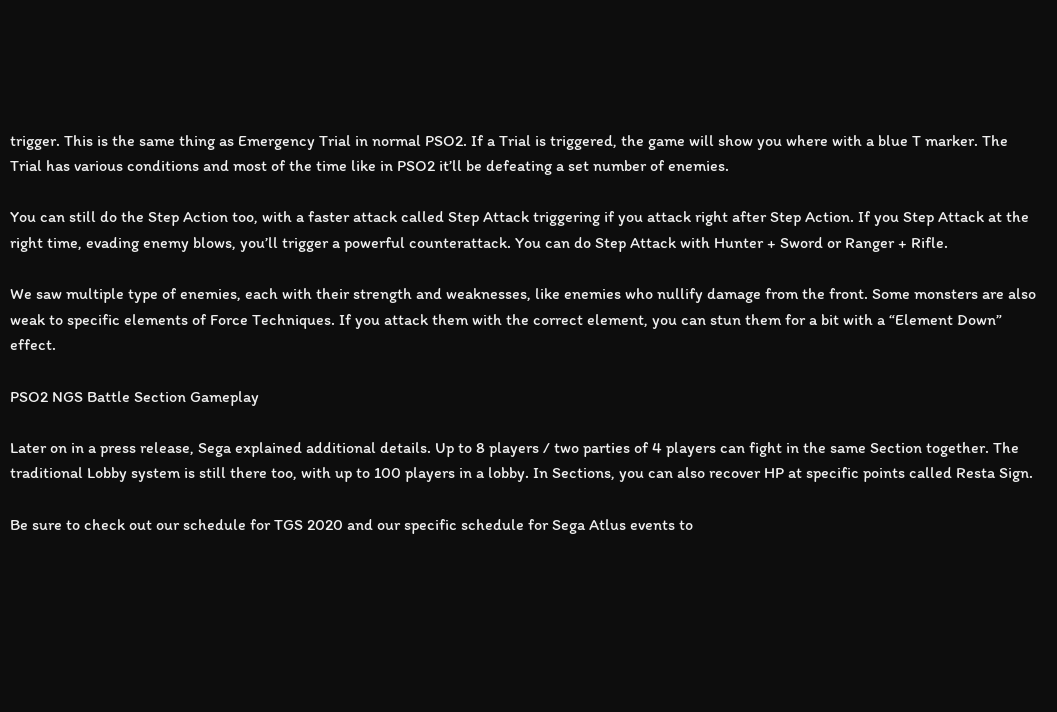trigger. This is the same thing as Emergency Trial in normal PSO2. If a Trial is triggered, the game will show you where with a blue T marker. The Trial has various conditions and most of the time like in PSO2 it’ll be defeating a set number of enemies.

You can still do the Step Action too, with a faster attack called Step Attack triggering if you attack right after Step Action. If you Step Attack at the right time, evading enemy blows, you’ll trigger a powerful counterattack. You can do Step Attack with Hunter + Sword or Ranger + Rifle.

We saw multiple type of enemies, each with their strength and weaknesses, like enemies who nullify damage from the front. Some monsters are also weak to specific elements of Force Techniques. If you attack them with the correct element, you can stun them for a bit with a “Element Down” effect.

PSO2 NGS Battle Section Gameplay

Later on in a press release, Sega explained additional details. Up to 8 players / two parties of 4 players can fight in the same Section together. The traditional Lobby system is still there too, with up to 100 players in a lobby. In Sections, you can also recover HP at specific points called Resta Sign.

Be sure to check out our schedule for TGS 2020 and our specific schedule for Sega Atlus events to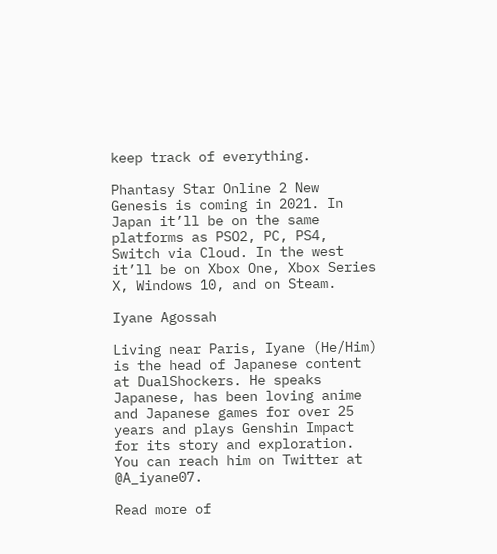keep track of everything.

Phantasy Star Online 2 New Genesis is coming in 2021. In Japan it’ll be on the same platforms as PSO2, PC, PS4, Switch via Cloud. In the west it’ll be on Xbox One, Xbox Series X, Windows 10, and on Steam.

Iyane Agossah

Living near Paris, Iyane (He/Him) is the head of Japanese content at DualShockers. He speaks Japanese, has been loving anime and Japanese games for over 25 years and plays Genshin Impact for its story and exploration. You can reach him on Twitter at @A_iyane07.

Read more of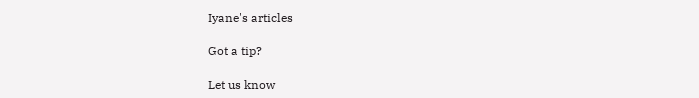Iyane's articles

Got a tip?

Let us know